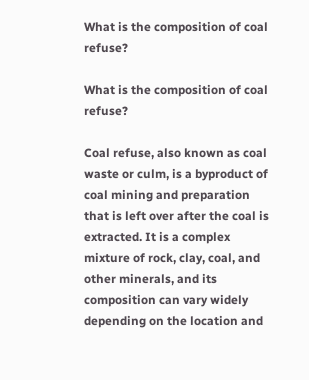What is the composition of coal refuse?

What is the composition of coal refuse?

Coal refuse, also known as coal waste or culm, is a byproduct of coal mining and preparation that is left over after the coal is extracted. It is a complex mixture of rock, clay, coal, and other minerals, and its composition can vary widely depending on the location and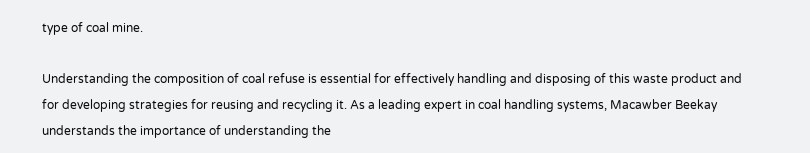type of coal mine.

Understanding the composition of coal refuse is essential for effectively handling and disposing of this waste product and for developing strategies for reusing and recycling it. As a leading expert in coal handling systems, Macawber Beekay understands the importance of understanding the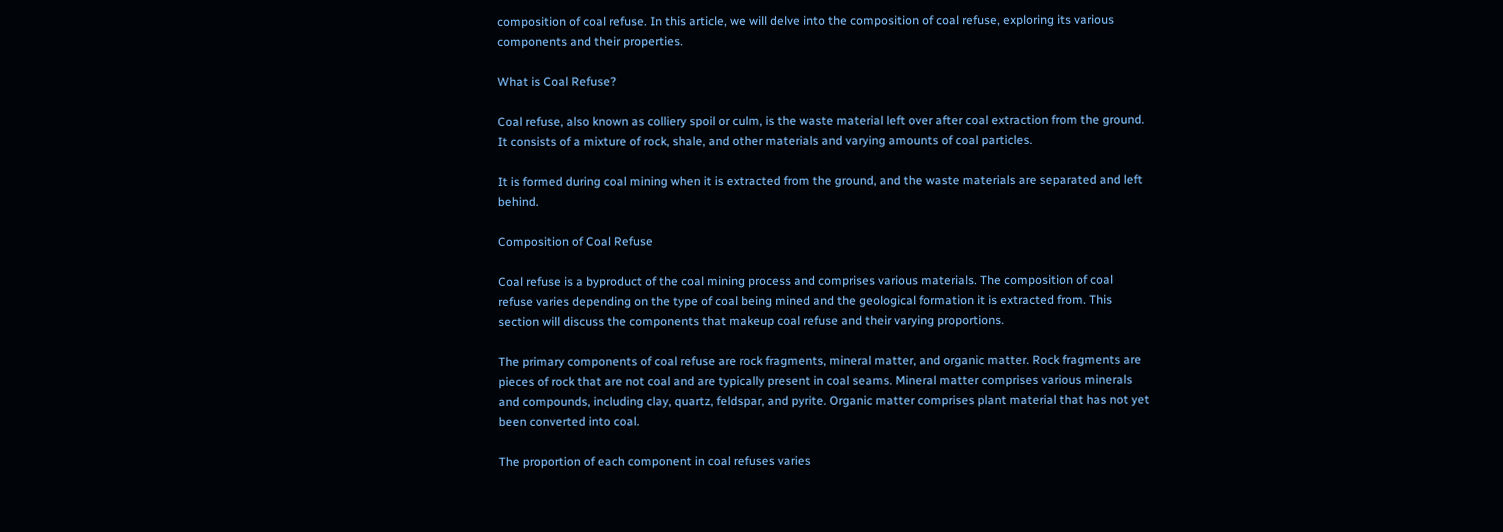composition of coal refuse. In this article, we will delve into the composition of coal refuse, exploring its various components and their properties.

What is Coal Refuse?

Coal refuse, also known as colliery spoil or culm, is the waste material left over after coal extraction from the ground. It consists of a mixture of rock, shale, and other materials and varying amounts of coal particles.

It is formed during coal mining when it is extracted from the ground, and the waste materials are separated and left behind.

Composition of Coal Refuse

Coal refuse is a byproduct of the coal mining process and comprises various materials. The composition of coal refuse varies depending on the type of coal being mined and the geological formation it is extracted from. This section will discuss the components that makeup coal refuse and their varying proportions.

The primary components of coal refuse are rock fragments, mineral matter, and organic matter. Rock fragments are pieces of rock that are not coal and are typically present in coal seams. Mineral matter comprises various minerals and compounds, including clay, quartz, feldspar, and pyrite. Organic matter comprises plant material that has not yet been converted into coal.

The proportion of each component in coal refuses varies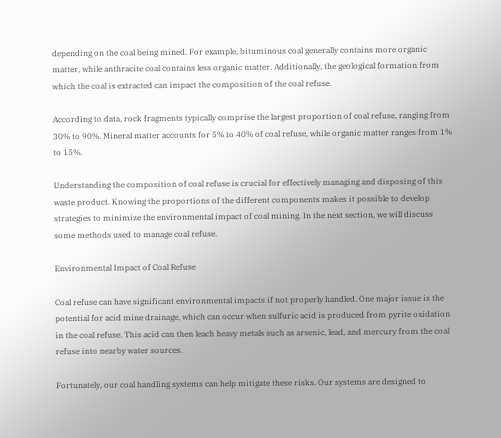depending on the coal being mined. For example, bituminous coal generally contains more organic matter, while anthracite coal contains less organic matter. Additionally, the geological formation from which the coal is extracted can impact the composition of the coal refuse.

According to data, rock fragments typically comprise the largest proportion of coal refuse, ranging from 30% to 90%. Mineral matter accounts for 5% to 40% of coal refuse, while organic matter ranges from 1% to 15%.

Understanding the composition of coal refuse is crucial for effectively managing and disposing of this waste product. Knowing the proportions of the different components makes it possible to develop strategies to minimize the environmental impact of coal mining. In the next section, we will discuss some methods used to manage coal refuse.

Environmental Impact of Coal Refuse

Coal refuse can have significant environmental impacts if not properly handled. One major issue is the potential for acid mine drainage, which can occur when sulfuric acid is produced from pyrite oxidation in the coal refuse. This acid can then leach heavy metals such as arsenic, lead, and mercury from the coal refuse into nearby water sources.

Fortunately, our coal handling systems can help mitigate these risks. Our systems are designed to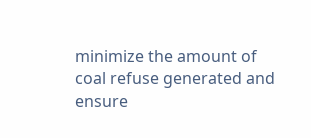minimize the amount of coal refuse generated and ensure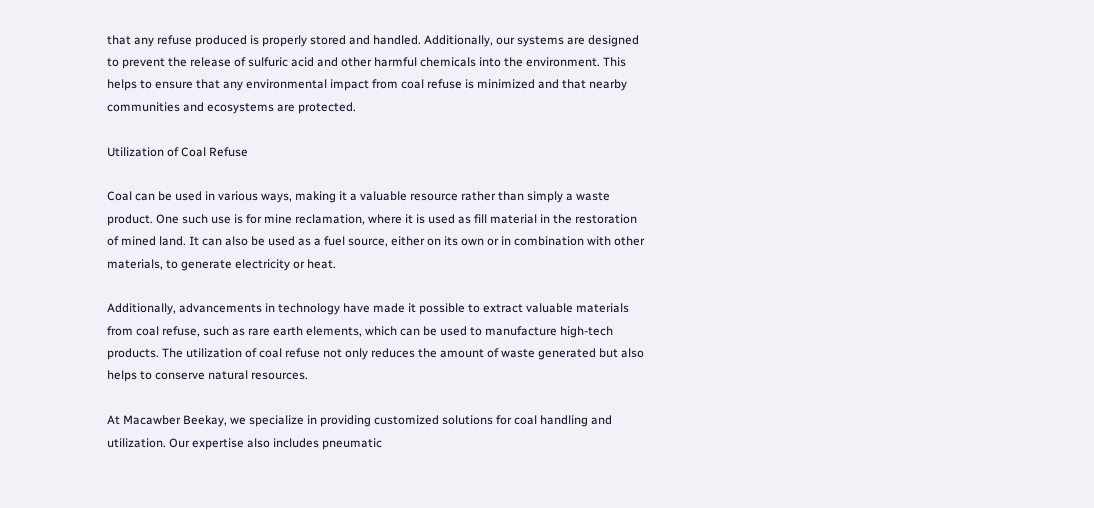that any refuse produced is properly stored and handled. Additionally, our systems are designed to prevent the release of sulfuric acid and other harmful chemicals into the environment. This helps to ensure that any environmental impact from coal refuse is minimized and that nearby communities and ecosystems are protected.

Utilization of Coal Refuse

Coal can be used in various ways, making it a valuable resource rather than simply a waste product. One such use is for mine reclamation, where it is used as fill material in the restoration of mined land. It can also be used as a fuel source, either on its own or in combination with other materials, to generate electricity or heat.

Additionally, advancements in technology have made it possible to extract valuable materials from coal refuse, such as rare earth elements, which can be used to manufacture high-tech products. The utilization of coal refuse not only reduces the amount of waste generated but also helps to conserve natural resources.

At Macawber Beekay, we specialize in providing customized solutions for coal handling and utilization. Our expertise also includes pneumatic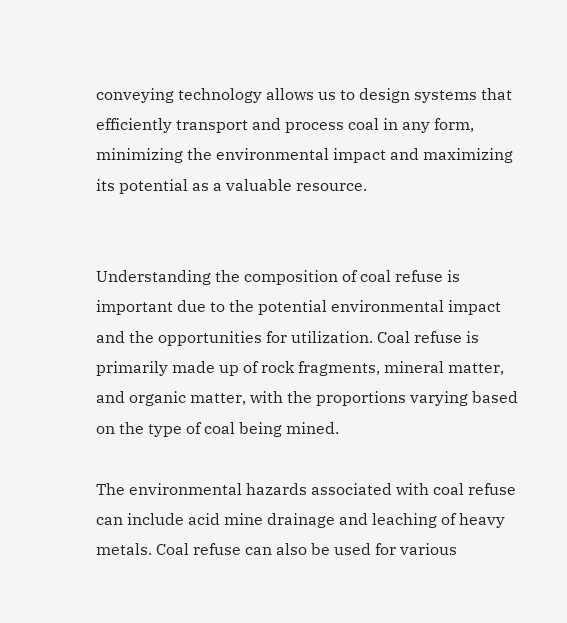conveying technology allows us to design systems that efficiently transport and process coal in any form, minimizing the environmental impact and maximizing its potential as a valuable resource.


Understanding the composition of coal refuse is important due to the potential environmental impact and the opportunities for utilization. Coal refuse is primarily made up of rock fragments, mineral matter, and organic matter, with the proportions varying based on the type of coal being mined.

The environmental hazards associated with coal refuse can include acid mine drainage and leaching of heavy metals. Coal refuse can also be used for various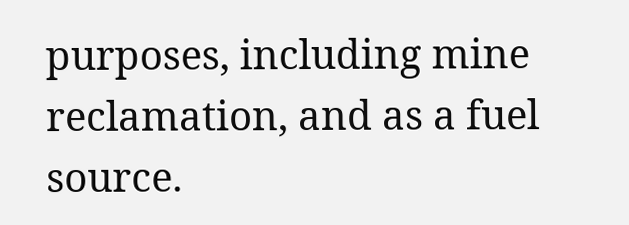purposes, including mine reclamation, and as a fuel source.